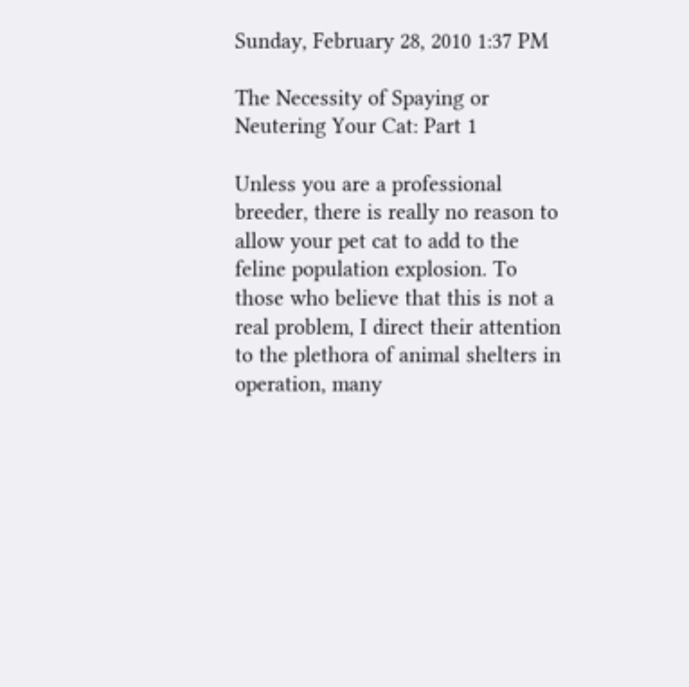Sunday, February 28, 2010 1:37 PM

The Necessity of Spaying or Neutering Your Cat: Part 1

Unless you are a professional breeder, there is really no reason to allow your pet cat to add to the feline population explosion. To those who believe that this is not a real problem, I direct their attention to the plethora of animal shelters in operation, many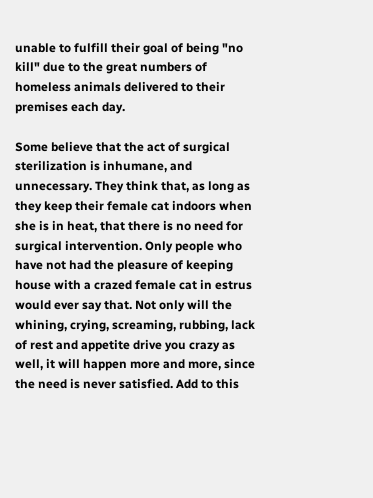unable to fulfill their goal of being "no kill" due to the great numbers of homeless animals delivered to their premises each day.

Some believe that the act of surgical sterilization is inhumane, and unnecessary. They think that, as long as they keep their female cat indoors when she is in heat, that there is no need for surgical intervention. Only people who have not had the pleasure of keeping house with a crazed female cat in estrus would ever say that. Not only will the whining, crying, screaming, rubbing, lack of rest and appetite drive you crazy as well, it will happen more and more, since the need is never satisfied. Add to this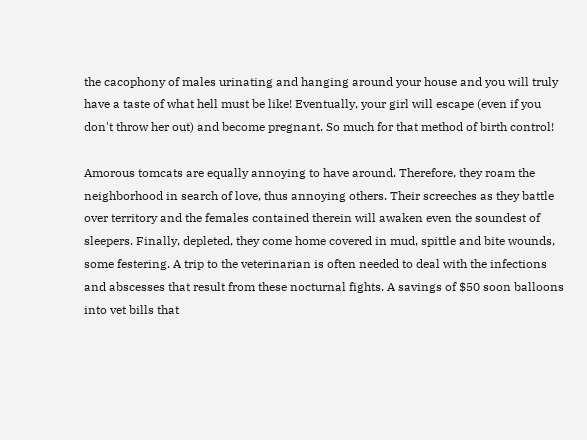the cacophony of males urinating and hanging around your house and you will truly have a taste of what hell must be like! Eventually, your girl will escape (even if you don't throw her out) and become pregnant. So much for that method of birth control!

Amorous tomcats are equally annoying to have around. Therefore, they roam the neighborhood in search of love, thus annoying others. Their screeches as they battle over territory and the females contained therein will awaken even the soundest of sleepers. Finally, depleted, they come home covered in mud, spittle and bite wounds, some festering. A trip to the veterinarian is often needed to deal with the infections and abscesses that result from these nocturnal fights. A savings of $50 soon balloons into vet bills that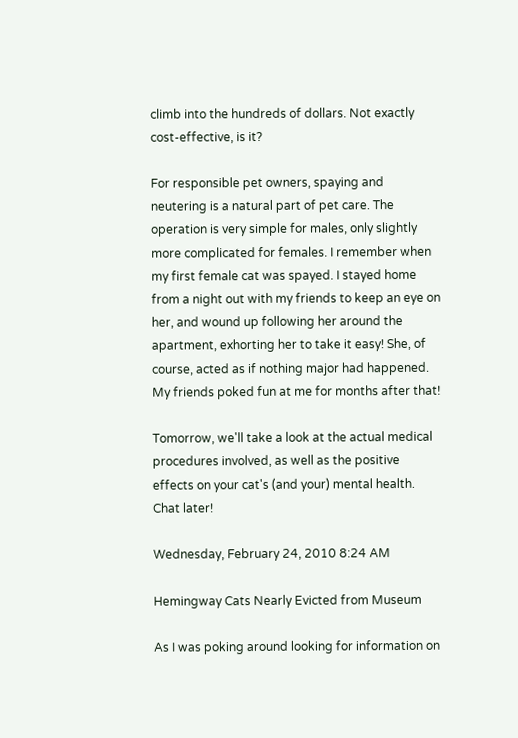climb into the hundreds of dollars. Not exactly cost-effective, is it?

For responsible pet owners, spaying and neutering is a natural part of pet care. The operation is very simple for males, only slightly more complicated for females. I remember when my first female cat was spayed. I stayed home from a night out with my friends to keep an eye on her, and wound up following her around the apartment, exhorting her to take it easy! She, of course, acted as if nothing major had happened. My friends poked fun at me for months after that!

Tomorrow, we'll take a look at the actual medical procedures involved, as well as the positive effects on your cat's (and your) mental health.
Chat later!

Wednesday, February 24, 2010 8:24 AM

Hemingway Cats Nearly Evicted from Museum

As I was poking around looking for information on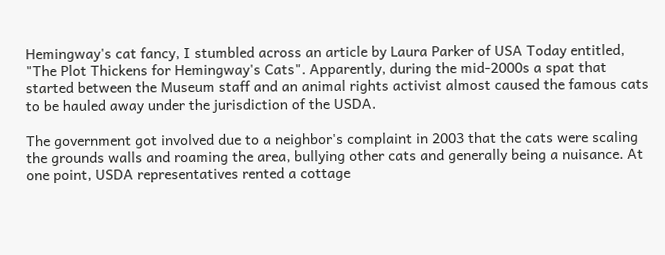Hemingway's cat fancy, I stumbled across an article by Laura Parker of USA Today entitled, "The Plot Thickens for Hemingway's Cats". Apparently, during the mid-2000s a spat that started between the Museum staff and an animal rights activist almost caused the famous cats to be hauled away under the jurisdiction of the USDA.

The government got involved due to a neighbor's complaint in 2003 that the cats were scaling the grounds walls and roaming the area, bullying other cats and generally being a nuisance. At one point, USDA representatives rented a cottage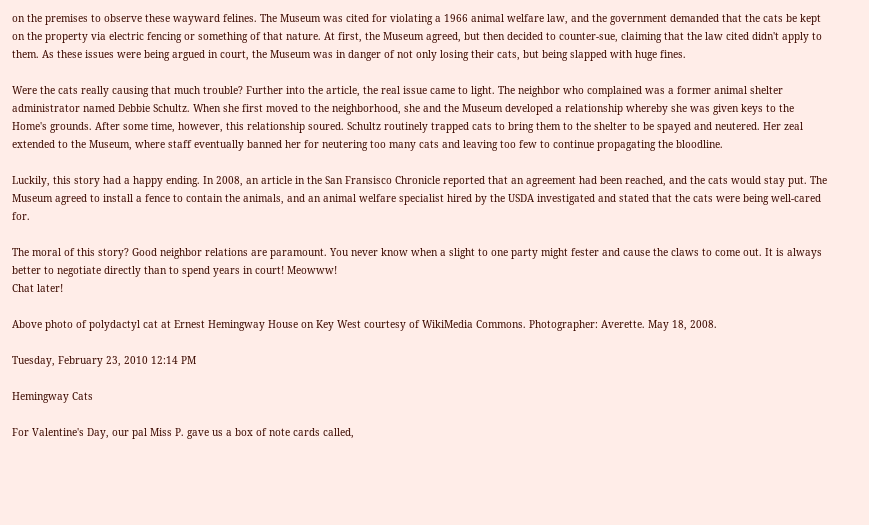on the premises to observe these wayward felines. The Museum was cited for violating a 1966 animal welfare law, and the government demanded that the cats be kept on the property via electric fencing or something of that nature. At first, the Museum agreed, but then decided to counter-sue, claiming that the law cited didn't apply to them. As these issues were being argued in court, the Museum was in danger of not only losing their cats, but being slapped with huge fines.

Were the cats really causing that much trouble? Further into the article, the real issue came to light. The neighbor who complained was a former animal shelter administrator named Debbie Schultz. When she first moved to the neighborhood, she and the Museum developed a relationship whereby she was given keys to the Home's grounds. After some time, however, this relationship soured. Schultz routinely trapped cats to bring them to the shelter to be spayed and neutered. Her zeal extended to the Museum, where staff eventually banned her for neutering too many cats and leaving too few to continue propagating the bloodline.

Luckily, this story had a happy ending. In 2008, an article in the San Fransisco Chronicle reported that an agreement had been reached, and the cats would stay put. The Museum agreed to install a fence to contain the animals, and an animal welfare specialist hired by the USDA investigated and stated that the cats were being well-cared for.

The moral of this story? Good neighbor relations are paramount. You never know when a slight to one party might fester and cause the claws to come out. It is always better to negotiate directly than to spend years in court! Meowww!
Chat later!

Above photo of polydactyl cat at Ernest Hemingway House on Key West courtesy of WikiMedia Commons. Photographer: Averette. May 18, 2008.

Tuesday, February 23, 2010 12:14 PM

Hemingway Cats

For Valentine's Day, our pal Miss P. gave us a box of note cards called,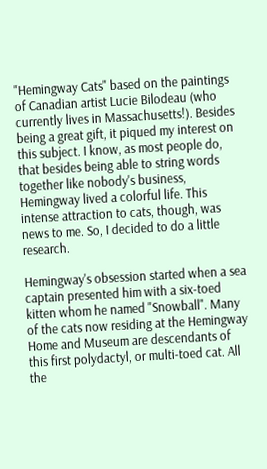"Hemingway Cats" based on the paintings of Canadian artist Lucie Bilodeau (who currently lives in Massachusetts!). Besides being a great gift, it piqued my interest on this subject. I know, as most people do, that besides being able to string words together like nobody's business, Hemingway lived a colorful life. This intense attraction to cats, though, was news to me. So, I decided to do a little research.

Hemingway's obsession started when a sea captain presented him with a six-toed kitten whom he named "Snowball". Many of the cats now residing at the Hemingway Home and Museum are descendants of this first polydactyl, or multi-toed cat. All the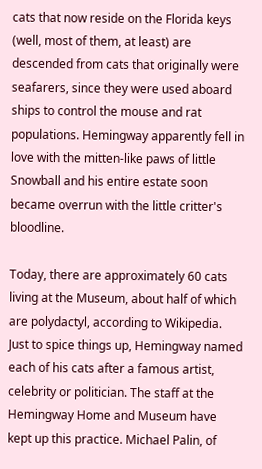cats that now reside on the Florida keys (well, most of them, at least) are descended from cats that originally were seafarers, since they were used aboard ships to control the mouse and rat populations. Hemingway apparently fell in love with the mitten-like paws of little Snowball and his entire estate soon became overrun with the little critter's bloodline.

Today, there are approximately 60 cats living at the Museum, about half of which are polydactyl, according to Wikipedia. Just to spice things up, Hemingway named each of his cats after a famous artist, celebrity or politician. The staff at the Hemingway Home and Museum have kept up this practice. Michael Palin, of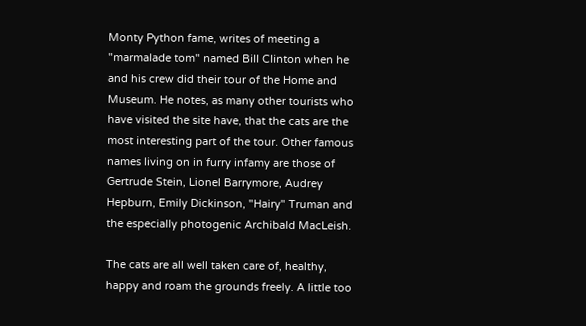Monty Python fame, writes of meeting a "marmalade tom" named Bill Clinton when he and his crew did their tour of the Home and Museum. He notes, as many other tourists who have visited the site have, that the cats are the most interesting part of the tour. Other famous names living on in furry infamy are those of Gertrude Stein, Lionel Barrymore, Audrey Hepburn, Emily Dickinson, "Hairy" Truman and the especially photogenic Archibald MacLeish.

The cats are all well taken care of, healthy, happy and roam the grounds freely. A little too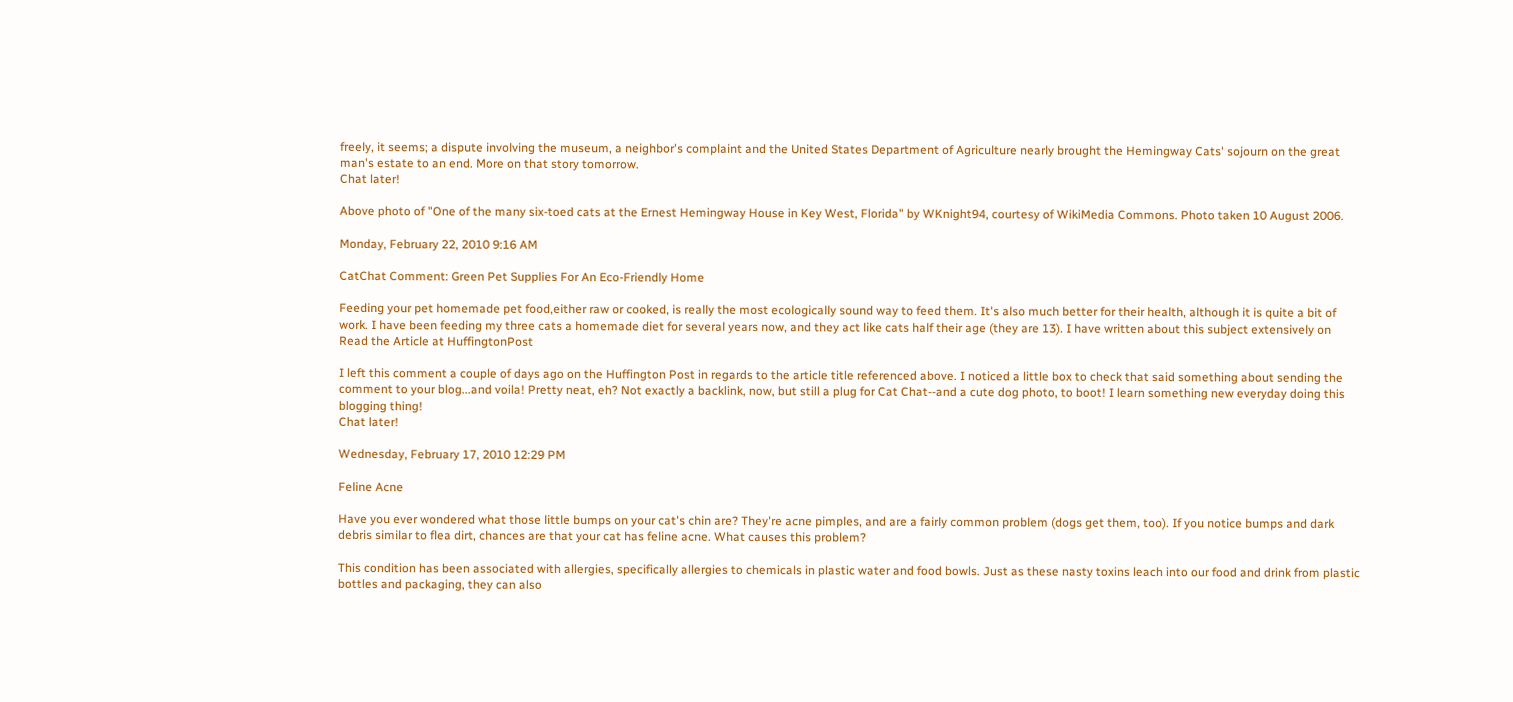freely, it seems; a dispute involving the museum, a neighbor's complaint and the United States Department of Agriculture nearly brought the Hemingway Cats' sojourn on the great man's estate to an end. More on that story tomorrow.
Chat later!

Above photo of "One of the many six-toed cats at the Ernest Hemingway House in Key West, Florida" by WKnight94, courtesy of WikiMedia Commons. Photo taken 10 August 2006.

Monday, February 22, 2010 9:16 AM

CatChat Comment: Green Pet Supplies For An Eco-Friendly Home

Feeding your pet homemade pet food,either raw or cooked, is really the most ecologically sound way to feed them. It's also much better for their health, although it is quite a bit of work. I have been feeding my three cats a homemade diet for several years now, and they act like cats half their age (they are 13). I have written about this subject extensively on
Read the Article at HuffingtonPost

I left this comment a couple of days ago on the Huffington Post in regards to the article title referenced above. I noticed a little box to check that said something about sending the comment to your blog...and voila! Pretty neat, eh? Not exactly a backlink, now, but still a plug for Cat Chat--and a cute dog photo, to boot! I learn something new everyday doing this blogging thing!
Chat later!

Wednesday, February 17, 2010 12:29 PM

Feline Acne

Have you ever wondered what those little bumps on your cat's chin are? They're acne pimples, and are a fairly common problem (dogs get them, too). If you notice bumps and dark debris similar to flea dirt, chances are that your cat has feline acne. What causes this problem?

This condition has been associated with allergies, specifically allergies to chemicals in plastic water and food bowls. Just as these nasty toxins leach into our food and drink from plastic bottles and packaging, they can also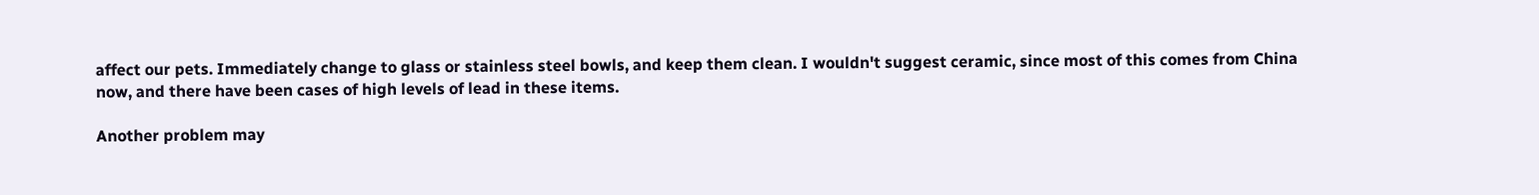affect our pets. Immediately change to glass or stainless steel bowls, and keep them clean. I wouldn't suggest ceramic, since most of this comes from China now, and there have been cases of high levels of lead in these items.

Another problem may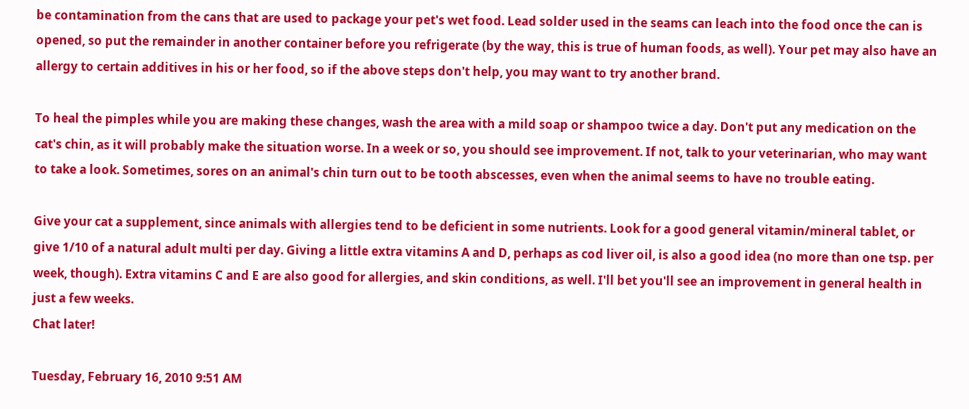be contamination from the cans that are used to package your pet's wet food. Lead solder used in the seams can leach into the food once the can is opened, so put the remainder in another container before you refrigerate (by the way, this is true of human foods, as well). Your pet may also have an allergy to certain additives in his or her food, so if the above steps don't help, you may want to try another brand.

To heal the pimples while you are making these changes, wash the area with a mild soap or shampoo twice a day. Don't put any medication on the cat's chin, as it will probably make the situation worse. In a week or so, you should see improvement. If not, talk to your veterinarian, who may want to take a look. Sometimes, sores on an animal's chin turn out to be tooth abscesses, even when the animal seems to have no trouble eating.

Give your cat a supplement, since animals with allergies tend to be deficient in some nutrients. Look for a good general vitamin/mineral tablet, or give 1/10 of a natural adult multi per day. Giving a little extra vitamins A and D, perhaps as cod liver oil, is also a good idea (no more than one tsp. per week, though). Extra vitamins C and E are also good for allergies, and skin conditions, as well. I'll bet you'll see an improvement in general health in just a few weeks.
Chat later!

Tuesday, February 16, 2010 9:51 AM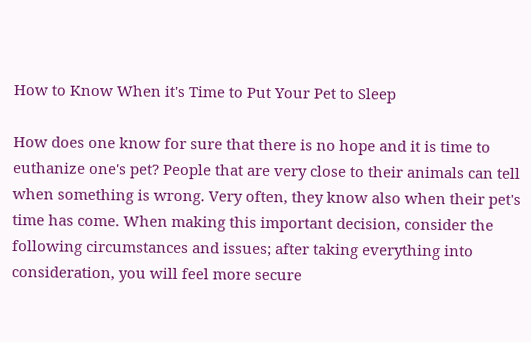How to Know When it's Time to Put Your Pet to Sleep

How does one know for sure that there is no hope and it is time to euthanize one's pet? People that are very close to their animals can tell when something is wrong. Very often, they know also when their pet's time has come. When making this important decision, consider the following circumstances and issues; after taking everything into consideration, you will feel more secure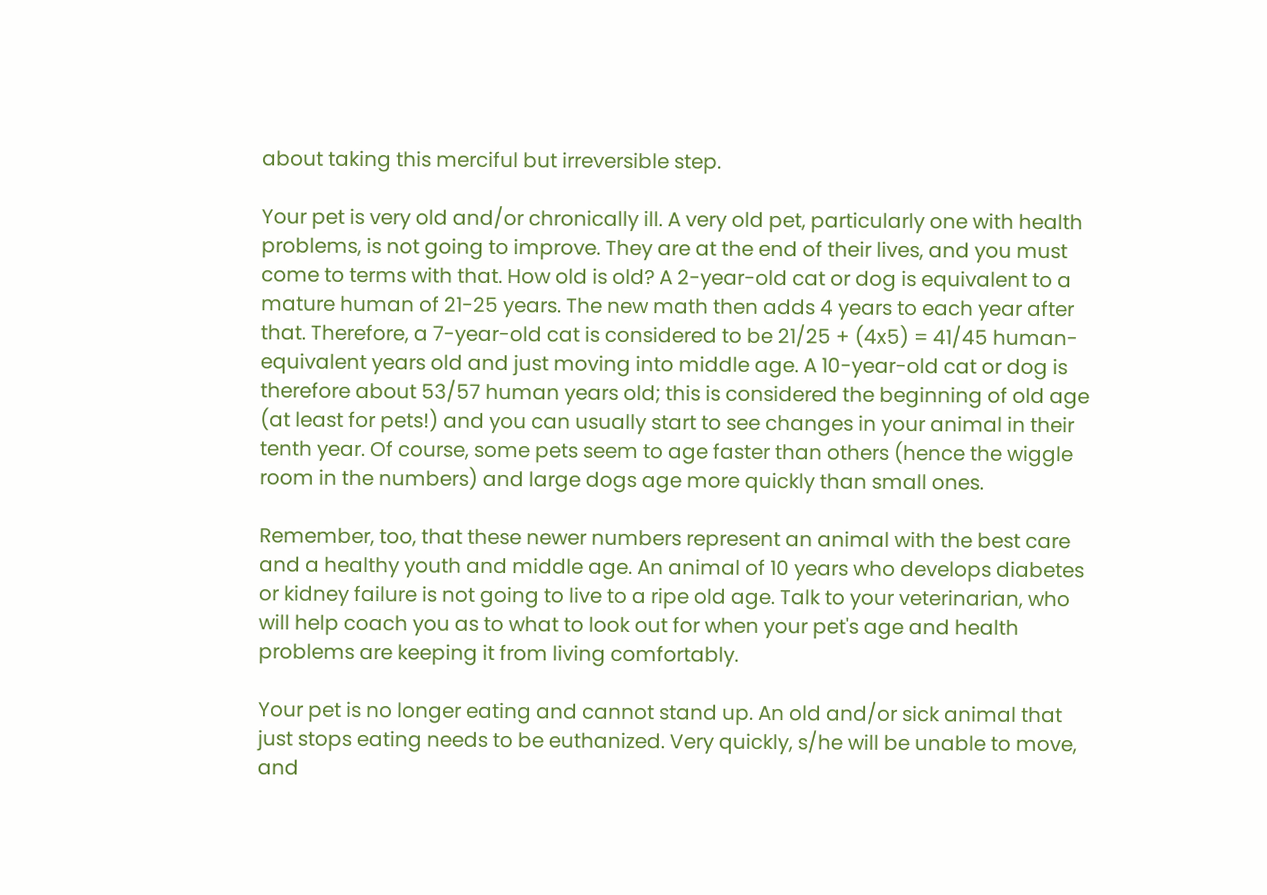about taking this merciful but irreversible step.

Your pet is very old and/or chronically ill. A very old pet, particularly one with health problems, is not going to improve. They are at the end of their lives, and you must come to terms with that. How old is old? A 2-year-old cat or dog is equivalent to a mature human of 21-25 years. The new math then adds 4 years to each year after that. Therefore, a 7-year-old cat is considered to be 21/25 + (4x5) = 41/45 human-equivalent years old and just moving into middle age. A 10-year-old cat or dog is therefore about 53/57 human years old; this is considered the beginning of old age (at least for pets!) and you can usually start to see changes in your animal in their tenth year. Of course, some pets seem to age faster than others (hence the wiggle room in the numbers) and large dogs age more quickly than small ones.

Remember, too, that these newer numbers represent an animal with the best care and a healthy youth and middle age. An animal of 10 years who develops diabetes or kidney failure is not going to live to a ripe old age. Talk to your veterinarian, who will help coach you as to what to look out for when your pet's age and health problems are keeping it from living comfortably.

Your pet is no longer eating and cannot stand up. An old and/or sick animal that just stops eating needs to be euthanized. Very quickly, s/he will be unable to move, and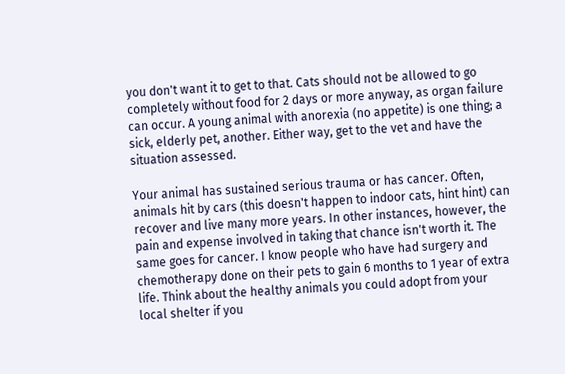you don't want it to get to that. Cats should not be allowed to go completely without food for 2 days or more anyway, as organ failure can occur. A young animal with anorexia (no appetite) is one thing; a sick, elderly pet, another. Either way, get to the vet and have the situation assessed.

Your animal has sustained serious trauma or has cancer. Often, animals hit by cars (this doesn't happen to indoor cats, hint hint) can recover and live many more years. In other instances, however, the pain and expense involved in taking that chance isn't worth it. The same goes for cancer. I know people who have had surgery and chemotherapy done on their pets to gain 6 months to 1 year of extra life. Think about the healthy animals you could adopt from your local shelter if you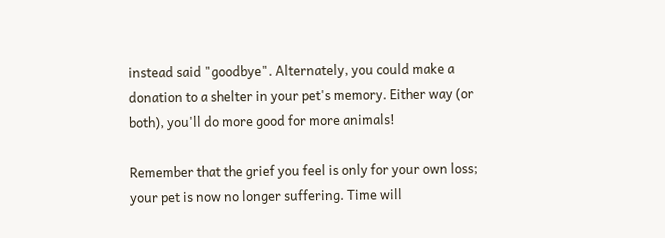instead said "goodbye". Alternately, you could make a donation to a shelter in your pet's memory. Either way (or both), you'll do more good for more animals!

Remember that the grief you feel is only for your own loss; your pet is now no longer suffering. Time will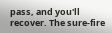pass, and you'll recover. The sure-fire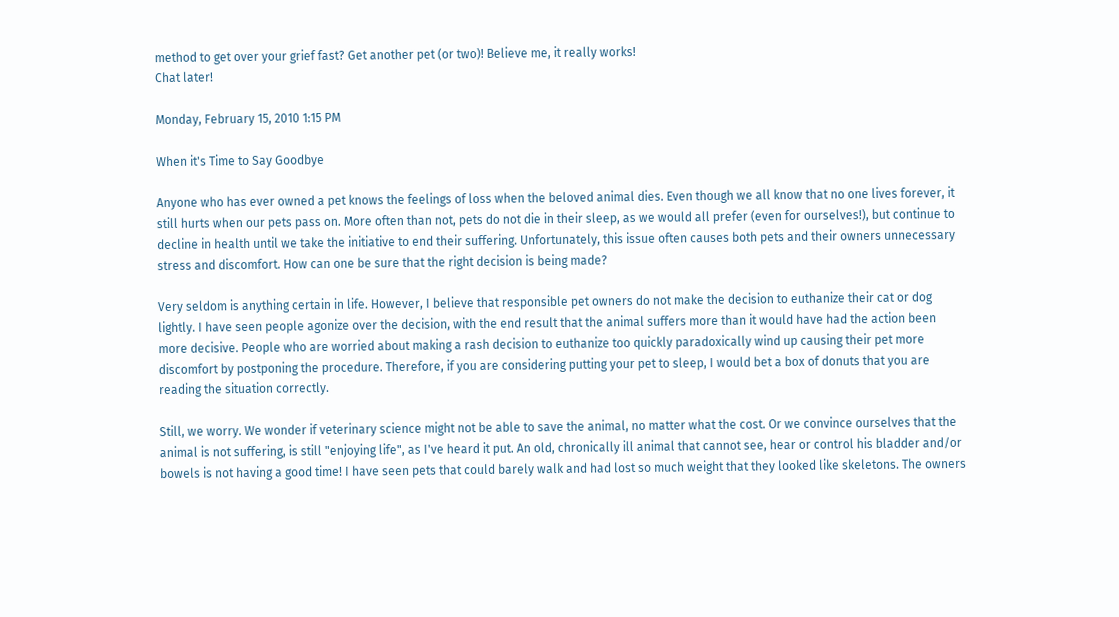method to get over your grief fast? Get another pet (or two)! Believe me, it really works!
Chat later!

Monday, February 15, 2010 1:15 PM

When it's Time to Say Goodbye

Anyone who has ever owned a pet knows the feelings of loss when the beloved animal dies. Even though we all know that no one lives forever, it still hurts when our pets pass on. More often than not, pets do not die in their sleep, as we would all prefer (even for ourselves!), but continue to decline in health until we take the initiative to end their suffering. Unfortunately, this issue often causes both pets and their owners unnecessary stress and discomfort. How can one be sure that the right decision is being made?

Very seldom is anything certain in life. However, I believe that responsible pet owners do not make the decision to euthanize their cat or dog lightly. I have seen people agonize over the decision, with the end result that the animal suffers more than it would have had the action been more decisive. People who are worried about making a rash decision to euthanize too quickly paradoxically wind up causing their pet more discomfort by postponing the procedure. Therefore, if you are considering putting your pet to sleep, I would bet a box of donuts that you are reading the situation correctly.

Still, we worry. We wonder if veterinary science might not be able to save the animal, no matter what the cost. Or we convince ourselves that the animal is not suffering, is still "enjoying life", as I've heard it put. An old, chronically ill animal that cannot see, hear or control his bladder and/or bowels is not having a good time! I have seen pets that could barely walk and had lost so much weight that they looked like skeletons. The owners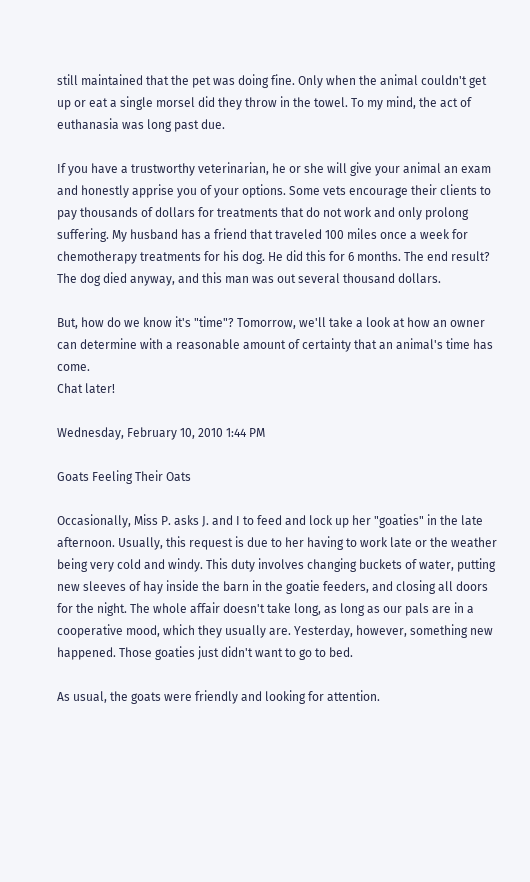still maintained that the pet was doing fine. Only when the animal couldn't get up or eat a single morsel did they throw in the towel. To my mind, the act of euthanasia was long past due.

If you have a trustworthy veterinarian, he or she will give your animal an exam and honestly apprise you of your options. Some vets encourage their clients to pay thousands of dollars for treatments that do not work and only prolong suffering. My husband has a friend that traveled 100 miles once a week for chemotherapy treatments for his dog. He did this for 6 months. The end result? The dog died anyway, and this man was out several thousand dollars.

But, how do we know it's "time"? Tomorrow, we'll take a look at how an owner can determine with a reasonable amount of certainty that an animal's time has come.
Chat later!

Wednesday, February 10, 2010 1:44 PM

Goats Feeling Their Oats

Occasionally, Miss P. asks J. and I to feed and lock up her "goaties" in the late afternoon. Usually, this request is due to her having to work late or the weather being very cold and windy. This duty involves changing buckets of water, putting new sleeves of hay inside the barn in the goatie feeders, and closing all doors for the night. The whole affair doesn't take long, as long as our pals are in a cooperative mood, which they usually are. Yesterday, however, something new happened. Those goaties just didn't want to go to bed.

As usual, the goats were friendly and looking for attention.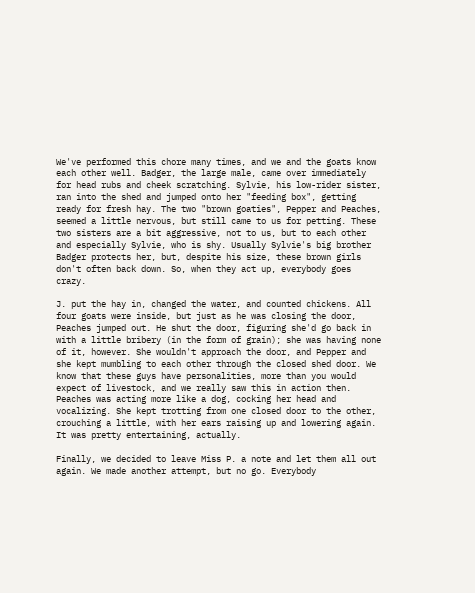We've performed this chore many times, and we and the goats know each other well. Badger, the large male, came over immediately for head rubs and cheek scratching. Sylvie, his low-rider sister, ran into the shed and jumped onto her "feeding box", getting ready for fresh hay. The two "brown goaties", Pepper and Peaches, seemed a little nervous, but still came to us for petting. These two sisters are a bit aggressive, not to us, but to each other and especially Sylvie, who is shy. Usually Sylvie's big brother Badger protects her, but, despite his size, these brown girls don't often back down. So, when they act up, everybody goes crazy.

J. put the hay in, changed the water, and counted chickens. All four goats were inside, but just as he was closing the door, Peaches jumped out. He shut the door, figuring she'd go back in with a little bribery (in the form of grain); she was having none of it, however. She wouldn't approach the door, and Pepper and she kept mumbling to each other through the closed shed door. We know that these guys have personalities, more than you would expect of livestock, and we really saw this in action then. Peaches was acting more like a dog, cocking her head and vocalizing. She kept trotting from one closed door to the other, crouching a little, with her ears raising up and lowering again. It was pretty entertaining, actually.

Finally, we decided to leave Miss P. a note and let them all out again. We made another attempt, but no go. Everybody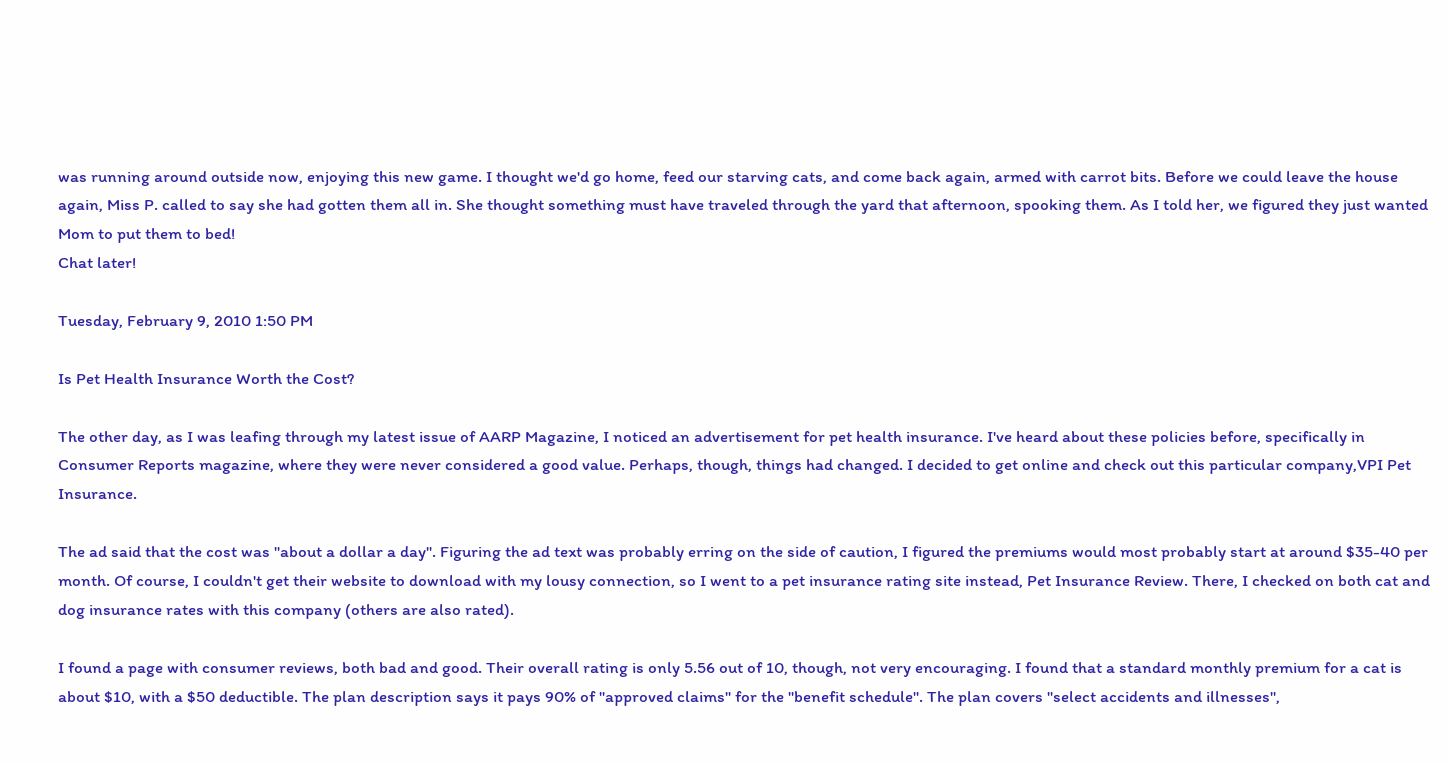was running around outside now, enjoying this new game. I thought we'd go home, feed our starving cats, and come back again, armed with carrot bits. Before we could leave the house again, Miss P. called to say she had gotten them all in. She thought something must have traveled through the yard that afternoon, spooking them. As I told her, we figured they just wanted Mom to put them to bed!
Chat later!

Tuesday, February 9, 2010 1:50 PM

Is Pet Health Insurance Worth the Cost?

The other day, as I was leafing through my latest issue of AARP Magazine, I noticed an advertisement for pet health insurance. I've heard about these policies before, specifically in Consumer Reports magazine, where they were never considered a good value. Perhaps, though, things had changed. I decided to get online and check out this particular company,VPI Pet Insurance.

The ad said that the cost was "about a dollar a day". Figuring the ad text was probably erring on the side of caution, I figured the premiums would most probably start at around $35-40 per month. Of course, I couldn't get their website to download with my lousy connection, so I went to a pet insurance rating site instead, Pet Insurance Review. There, I checked on both cat and dog insurance rates with this company (others are also rated).

I found a page with consumer reviews, both bad and good. Their overall rating is only 5.56 out of 10, though, not very encouraging. I found that a standard monthly premium for a cat is about $10, with a $50 deductible. The plan description says it pays 90% of "approved claims" for the "benefit schedule". The plan covers "select accidents and illnesses",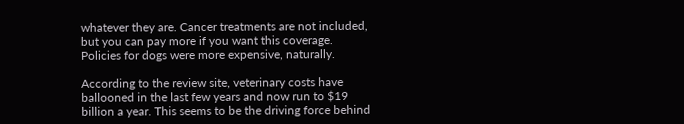whatever they are. Cancer treatments are not included, but you can pay more if you want this coverage. Policies for dogs were more expensive, naturally.

According to the review site, veterinary costs have ballooned in the last few years and now run to $19 billion a year. This seems to be the driving force behind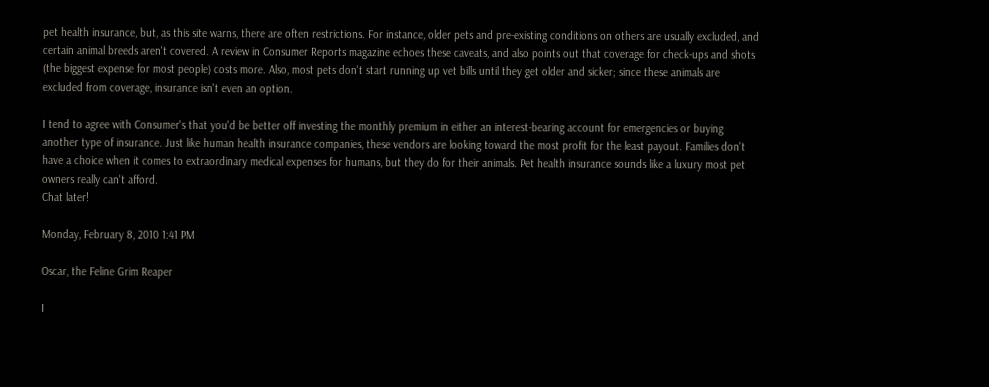pet health insurance, but, as this site warns, there are often restrictions. For instance, older pets and pre-existing conditions on others are usually excluded, and certain animal breeds aren't covered. A review in Consumer Reports magazine echoes these caveats, and also points out that coverage for check-ups and shots (the biggest expense for most people) costs more. Also, most pets don't start running up vet bills until they get older and sicker; since these animals are excluded from coverage, insurance isn't even an option.

I tend to agree with Consumer's that you'd be better off investing the monthly premium in either an interest-bearing account for emergencies or buying another type of insurance. Just like human health insurance companies, these vendors are looking toward the most profit for the least payout. Families don't have a choice when it comes to extraordinary medical expenses for humans, but they do for their animals. Pet health insurance sounds like a luxury most pet owners really can't afford.
Chat later!

Monday, February 8, 2010 1:41 PM

Oscar, the Feline Grim Reaper

I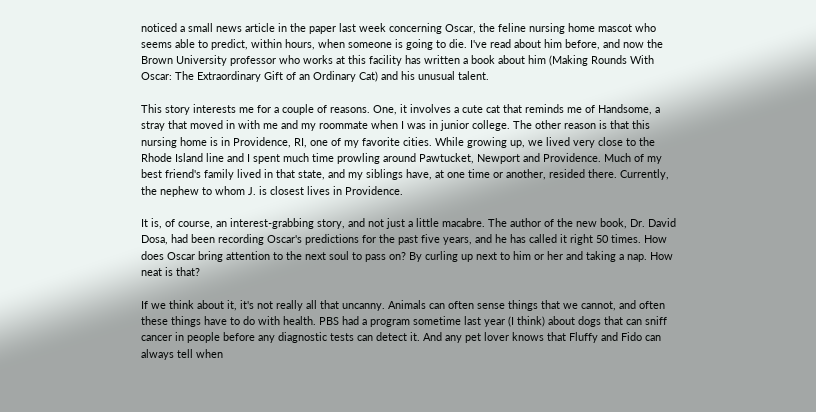noticed a small news article in the paper last week concerning Oscar, the feline nursing home mascot who seems able to predict, within hours, when someone is going to die. I've read about him before, and now the Brown University professor who works at this facility has written a book about him (Making Rounds With Oscar: The Extraordinary Gift of an Ordinary Cat) and his unusual talent.

This story interests me for a couple of reasons. One, it involves a cute cat that reminds me of Handsome, a stray that moved in with me and my roommate when I was in junior college. The other reason is that this nursing home is in Providence, RI, one of my favorite cities. While growing up, we lived very close to the Rhode Island line and I spent much time prowling around Pawtucket, Newport and Providence. Much of my best friend's family lived in that state, and my siblings have, at one time or another, resided there. Currently, the nephew to whom J. is closest lives in Providence.

It is, of course, an interest-grabbing story, and not just a little macabre. The author of the new book, Dr. David Dosa, had been recording Oscar's predictions for the past five years, and he has called it right 50 times. How does Oscar bring attention to the next soul to pass on? By curling up next to him or her and taking a nap. How neat is that?

If we think about it, it's not really all that uncanny. Animals can often sense things that we cannot, and often these things have to do with health. PBS had a program sometime last year (I think) about dogs that can sniff cancer in people before any diagnostic tests can detect it. And any pet lover knows that Fluffy and Fido can always tell when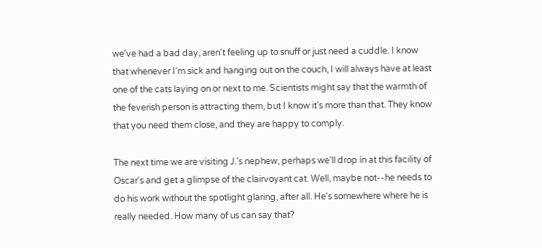we've had a bad day, aren't feeling up to snuff or just need a cuddle. I know that whenever I'm sick and hanging out on the couch, I will always have at least one of the cats laying on or next to me. Scientists might say that the warmth of the feverish person is attracting them, but I know it's more than that. They know that you need them close, and they are happy to comply.

The next time we are visiting J.'s nephew, perhaps we'll drop in at this facility of Oscar's and get a glimpse of the clairvoyant cat. Well, maybe not--he needs to do his work without the spotlight glaring, after all. He's somewhere where he is really needed. How many of us can say that?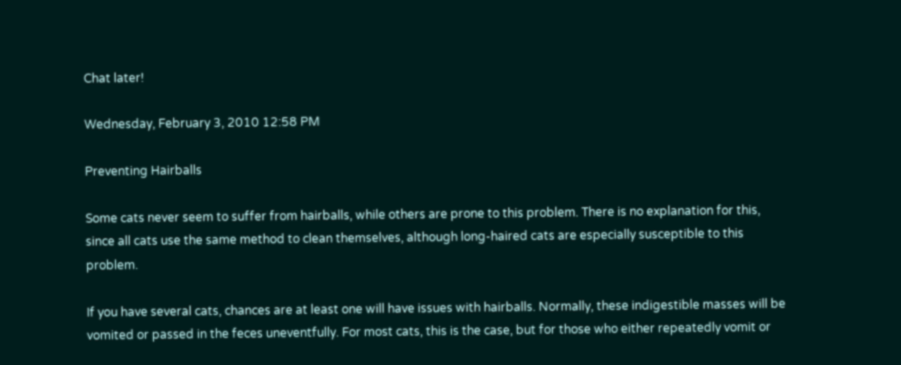Chat later!

Wednesday, February 3, 2010 12:58 PM

Preventing Hairballs

Some cats never seem to suffer from hairballs, while others are prone to this problem. There is no explanation for this, since all cats use the same method to clean themselves, although long-haired cats are especially susceptible to this problem.

If you have several cats, chances are at least one will have issues with hairballs. Normally, these indigestible masses will be vomited or passed in the feces uneventfully. For most cats, this is the case, but for those who either repeatedly vomit or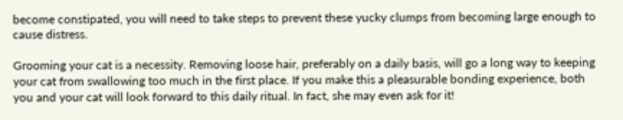become constipated, you will need to take steps to prevent these yucky clumps from becoming large enough to cause distress.

Grooming your cat is a necessity. Removing loose hair, preferably on a daily basis, will go a long way to keeping your cat from swallowing too much in the first place. If you make this a pleasurable bonding experience, both you and your cat will look forward to this daily ritual. In fact, she may even ask for it!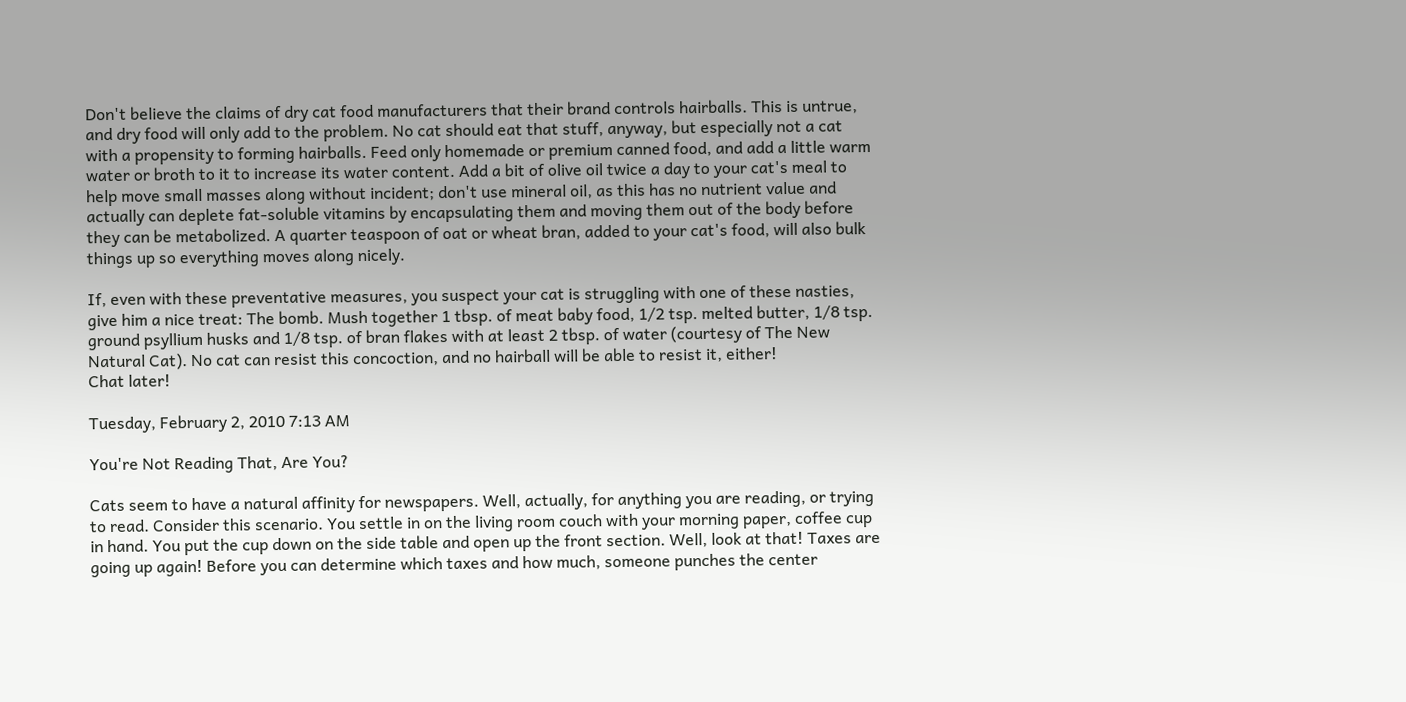Don't believe the claims of dry cat food manufacturers that their brand controls hairballs. This is untrue, and dry food will only add to the problem. No cat should eat that stuff, anyway, but especially not a cat with a propensity to forming hairballs. Feed only homemade or premium canned food, and add a little warm water or broth to it to increase its water content. Add a bit of olive oil twice a day to your cat's meal to help move small masses along without incident; don't use mineral oil, as this has no nutrient value and actually can deplete fat-soluble vitamins by encapsulating them and moving them out of the body before they can be metabolized. A quarter teaspoon of oat or wheat bran, added to your cat's food, will also bulk things up so everything moves along nicely.

If, even with these preventative measures, you suspect your cat is struggling with one of these nasties, give him a nice treat: The bomb. Mush together 1 tbsp. of meat baby food, 1/2 tsp. melted butter, 1/8 tsp. ground psyllium husks and 1/8 tsp. of bran flakes with at least 2 tbsp. of water (courtesy of The New Natural Cat). No cat can resist this concoction, and no hairball will be able to resist it, either!
Chat later!

Tuesday, February 2, 2010 7:13 AM

You're Not Reading That, Are You?

Cats seem to have a natural affinity for newspapers. Well, actually, for anything you are reading, or trying to read. Consider this scenario. You settle in on the living room couch with your morning paper, coffee cup in hand. You put the cup down on the side table and open up the front section. Well, look at that! Taxes are going up again! Before you can determine which taxes and how much, someone punches the center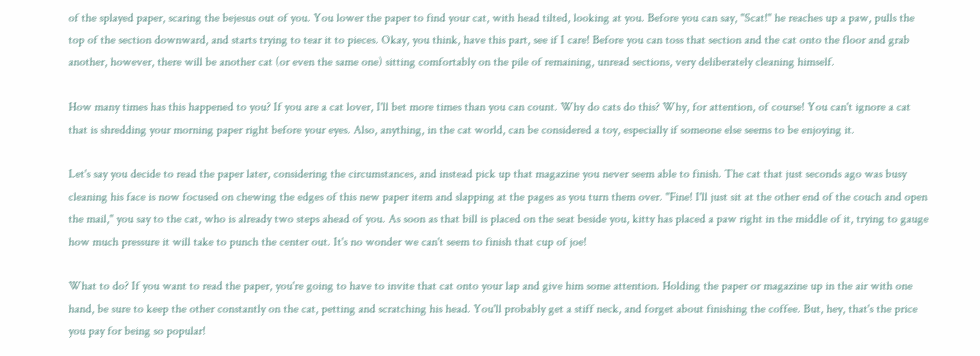of the splayed paper, scaring the bejesus out of you. You lower the paper to find your cat, with head tilted, looking at you. Before you can say, "Scat!" he reaches up a paw, pulls the top of the section downward, and starts trying to tear it to pieces. Okay, you think, have this part, see if I care! Before you can toss that section and the cat onto the floor and grab another, however, there will be another cat (or even the same one) sitting comfortably on the pile of remaining, unread sections, very deliberately cleaning himself.

How many times has this happened to you? If you are a cat lover, I'll bet more times than you can count. Why do cats do this? Why, for attention, of course! You can't ignore a cat that is shredding your morning paper right before your eyes. Also, anything, in the cat world, can be considered a toy, especially if someone else seems to be enjoying it.

Let's say you decide to read the paper later, considering the circumstances, and instead pick up that magazine you never seem able to finish. The cat that just seconds ago was busy cleaning his face is now focused on chewing the edges of this new paper item and slapping at the pages as you turn them over. "Fine! I'll just sit at the other end of the couch and open the mail," you say to the cat, who is already two steps ahead of you. As soon as that bill is placed on the seat beside you, kitty has placed a paw right in the middle of it, trying to gauge how much pressure it will take to punch the center out. It's no wonder we can't seem to finish that cup of joe!

What to do? If you want to read the paper, you're going to have to invite that cat onto your lap and give him some attention. Holding the paper or magazine up in the air with one hand, be sure to keep the other constantly on the cat, petting and scratching his head. You'll probably get a stiff neck, and forget about finishing the coffee. But, hey, that's the price you pay for being so popular!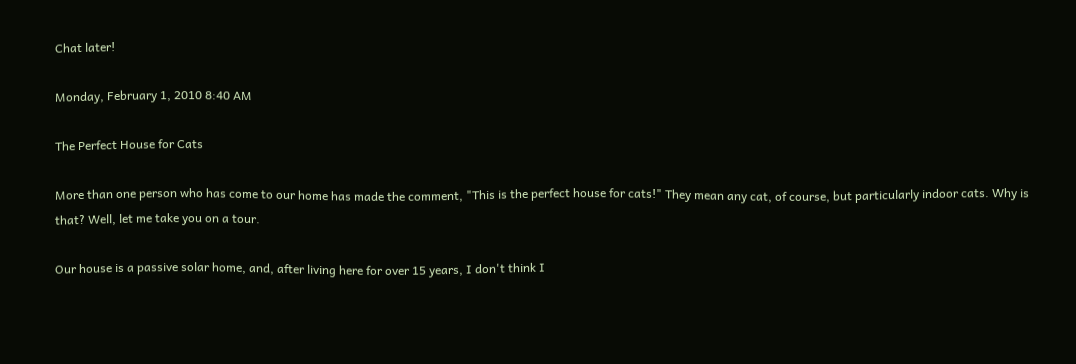Chat later!

Monday, February 1, 2010 8:40 AM

The Perfect House for Cats

More than one person who has come to our home has made the comment, "This is the perfect house for cats!" They mean any cat, of course, but particularly indoor cats. Why is that? Well, let me take you on a tour.

Our house is a passive solar home, and, after living here for over 15 years, I don't think I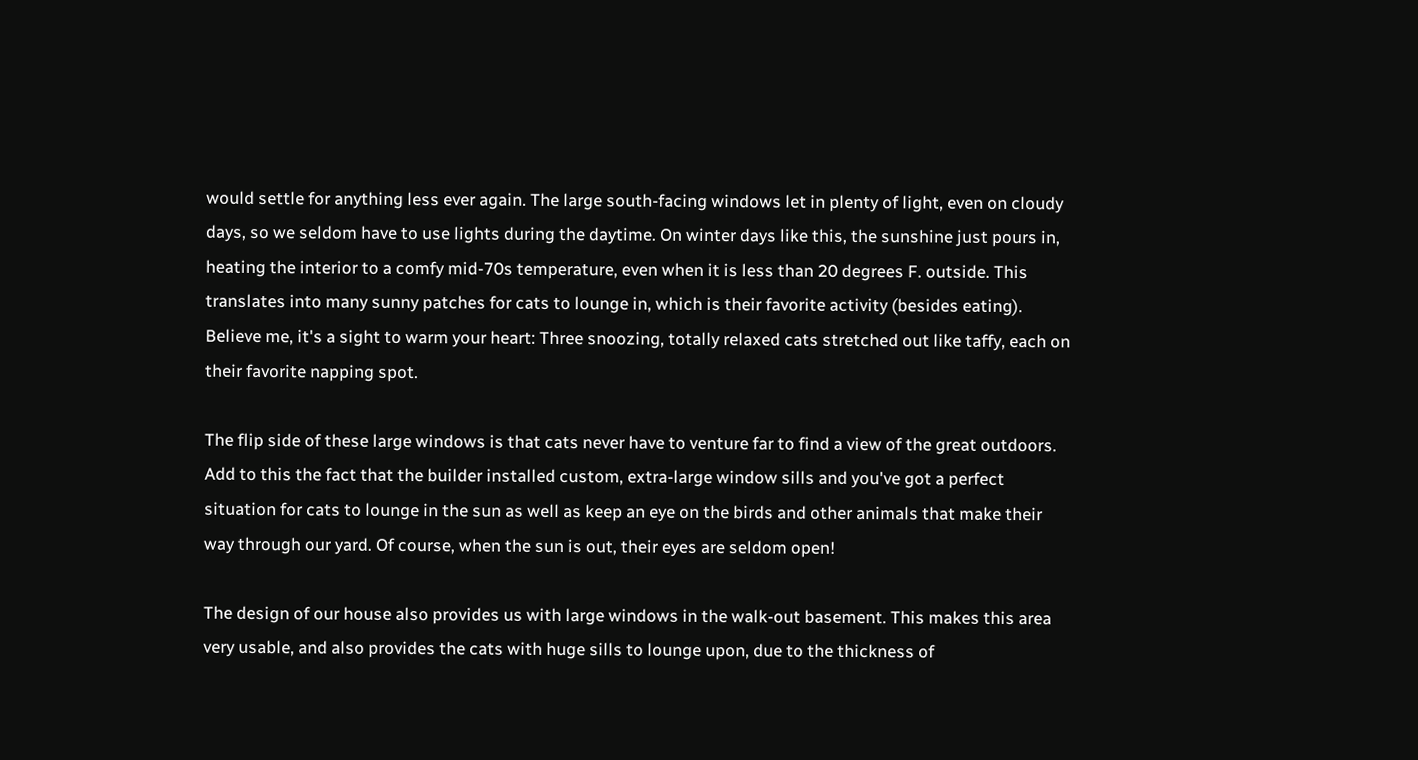would settle for anything less ever again. The large south-facing windows let in plenty of light, even on cloudy days, so we seldom have to use lights during the daytime. On winter days like this, the sunshine just pours in, heating the interior to a comfy mid-70s temperature, even when it is less than 20 degrees F. outside. This translates into many sunny patches for cats to lounge in, which is their favorite activity (besides eating). Believe me, it's a sight to warm your heart: Three snoozing, totally relaxed cats stretched out like taffy, each on their favorite napping spot.

The flip side of these large windows is that cats never have to venture far to find a view of the great outdoors. Add to this the fact that the builder installed custom, extra-large window sills and you've got a perfect situation for cats to lounge in the sun as well as keep an eye on the birds and other animals that make their way through our yard. Of course, when the sun is out, their eyes are seldom open!

The design of our house also provides us with large windows in the walk-out basement. This makes this area very usable, and also provides the cats with huge sills to lounge upon, due to the thickness of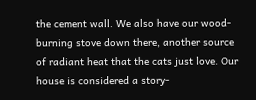the cement wall. We also have our wood-burning stove down there, another source of radiant heat that the cats just love. Our house is considered a story-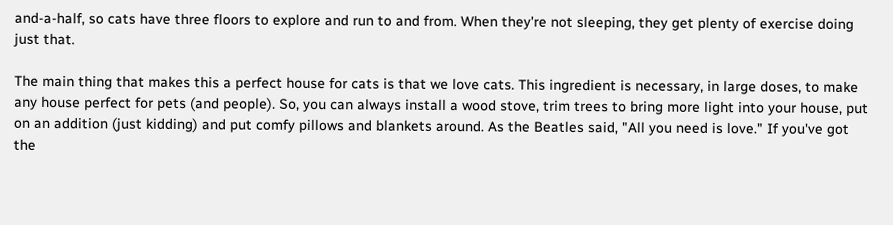and-a-half, so cats have three floors to explore and run to and from. When they're not sleeping, they get plenty of exercise doing just that.

The main thing that makes this a perfect house for cats is that we love cats. This ingredient is necessary, in large doses, to make any house perfect for pets (and people). So, you can always install a wood stove, trim trees to bring more light into your house, put on an addition (just kidding) and put comfy pillows and blankets around. As the Beatles said, "All you need is love." If you've got the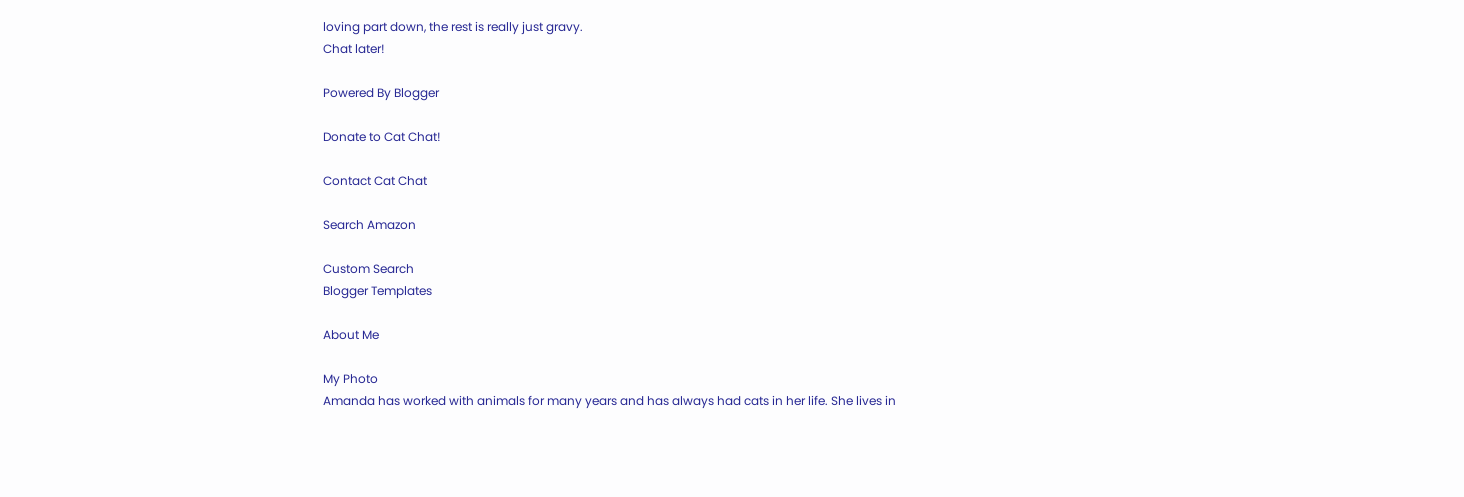loving part down, the rest is really just gravy.
Chat later!

Powered By Blogger

Donate to Cat Chat!

Contact Cat Chat

Search Amazon

Custom Search
Blogger Templates

About Me

My Photo
Amanda has worked with animals for many years and has always had cats in her life. She lives in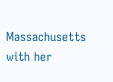Massachusetts with her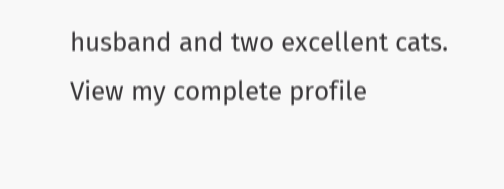husband and two excellent cats.
View my complete profile